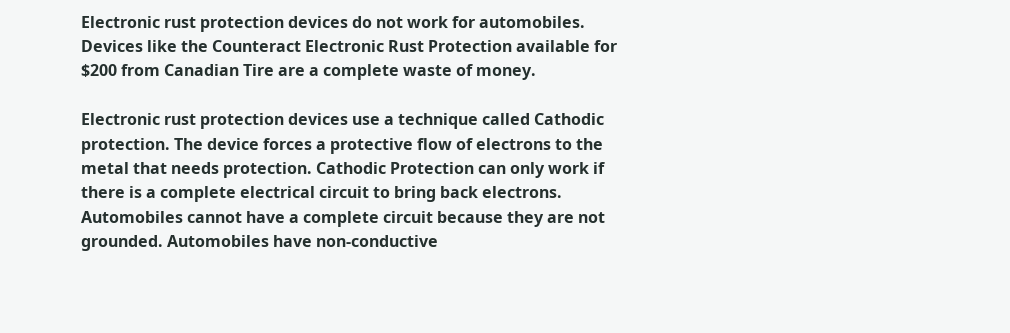Electronic rust protection devices do not work for automobiles. Devices like the Counteract Electronic Rust Protection available for $200 from Canadian Tire are a complete waste of money.

Electronic rust protection devices use a technique called Cathodic protection. The device forces a protective flow of electrons to the metal that needs protection. Cathodic Protection can only work if there is a complete electrical circuit to bring back electrons. Automobiles cannot have a complete circuit because they are not grounded. Automobiles have non-conductive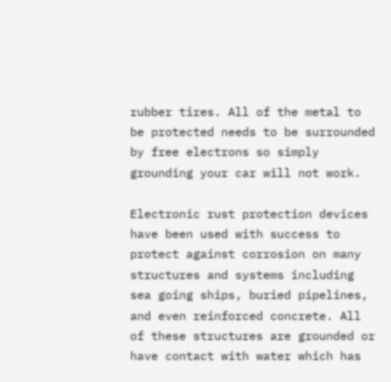rubber tires. All of the metal to be protected needs to be surrounded by free electrons so simply grounding your car will not work.

Electronic rust protection devices have been used with success to protect against corrosion on many structures and systems including sea going ships, buried pipelines, and even reinforced concrete. All of these structures are grounded or have contact with water which has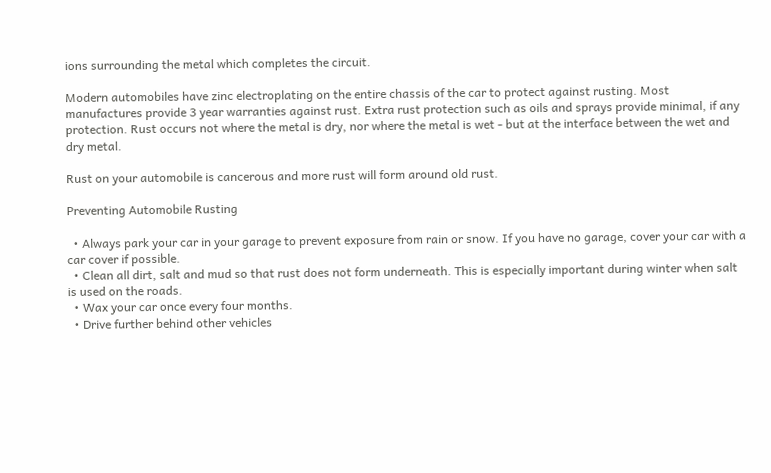ions surrounding the metal which completes the circuit.

Modern automobiles have zinc electroplating on the entire chassis of the car to protect against rusting. Most manufactures provide 3 year warranties against rust. Extra rust protection such as oils and sprays provide minimal, if any protection. Rust occurs not where the metal is dry, nor where the metal is wet - but at the interface between the wet and dry metal.

Rust on your automobile is cancerous and more rust will form around old rust.

Preventing Automobile Rusting

  • Always park your car in your garage to prevent exposure from rain or snow. If you have no garage, cover your car with a car cover if possible.
  • Clean all dirt, salt and mud so that rust does not form underneath. This is especially important during winter when salt is used on the roads.
  • Wax your car once every four months.
  • Drive further behind other vehicles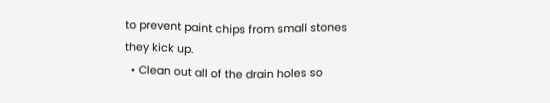to prevent paint chips from small stones they kick up.
  • Clean out all of the drain holes so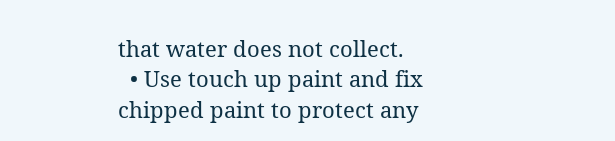that water does not collect.
  • Use touch up paint and fix chipped paint to protect any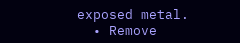exposed metal.
  • Remove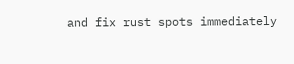and fix rust spots immediately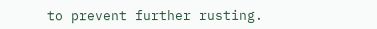to prevent further rusting.